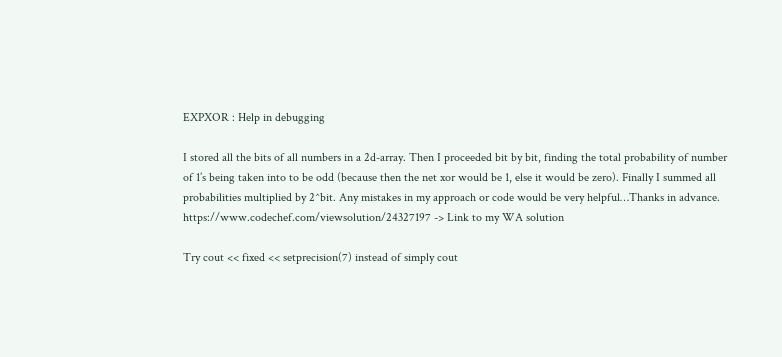EXPXOR : Help in debugging

I stored all the bits of all numbers in a 2d-array. Then I proceeded bit by bit, finding the total probability of number of 1’s being taken into to be odd (because then the net xor would be 1, else it would be zero). Finally I summed all probabilities multiplied by 2^bit. Any mistakes in my approach or code would be very helpful…Thanks in advance.
https://www.codechef.com/viewsolution/24327197 -> Link to my WA solution

Try cout << fixed << setprecision(7) instead of simply cout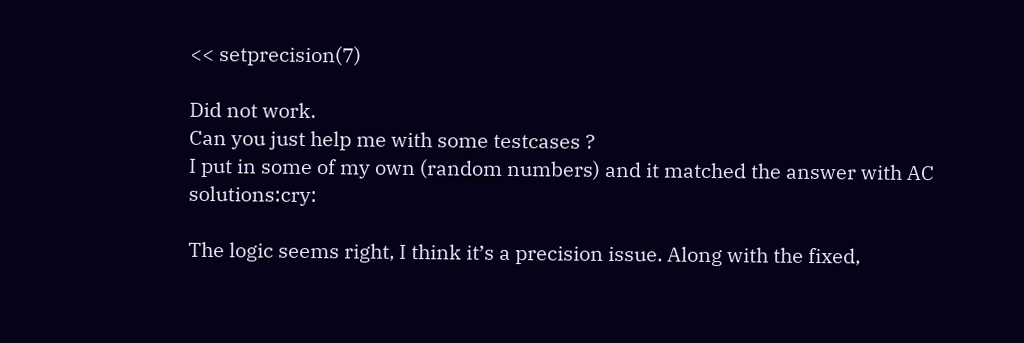<< setprecision(7)

Did not work.
Can you just help me with some testcases ?
I put in some of my own (random numbers) and it matched the answer with AC solutions:cry:

The logic seems right, I think it’s a precision issue. Along with the fixed,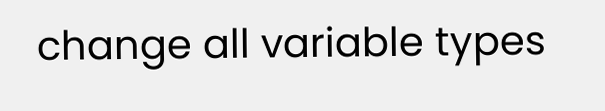change all variable types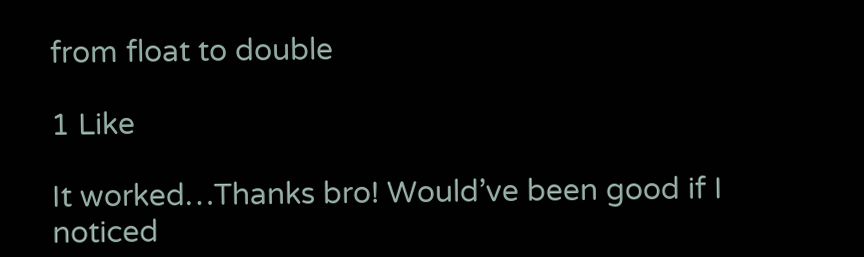from float to double

1 Like

It worked…Thanks bro! Would’ve been good if I noticed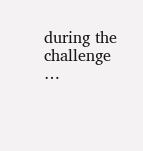during the challenge …